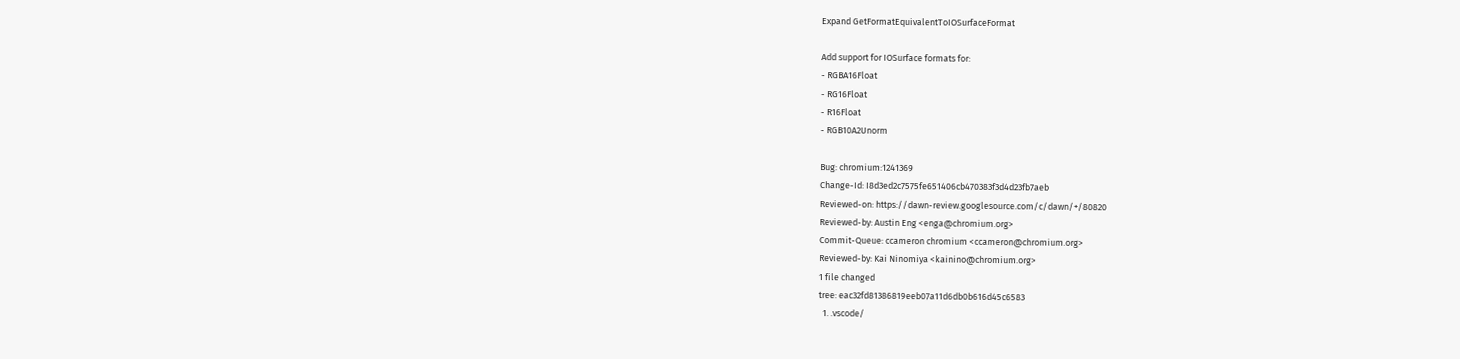Expand GetFormatEquivalentToIOSurfaceFormat

Add support for IOSurface formats for:
- RGBA16Float
- RG16Float
- R16Float
- RGB10A2Unorm

Bug: chromium:1241369
Change-Id: I8d3ed2c7575fe651406cb470383f3d4d23fb7aeb
Reviewed-on: https://dawn-review.googlesource.com/c/dawn/+/80820
Reviewed-by: Austin Eng <enga@chromium.org>
Commit-Queue: ccameron chromium <ccameron@chromium.org>
Reviewed-by: Kai Ninomiya <kainino@chromium.org>
1 file changed
tree: eac32fd81386819eeb07a11d6db0b616d45c6583
  1. .vscode/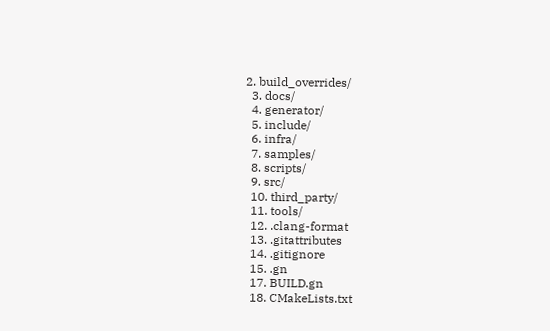2. build_overrides/
  3. docs/
  4. generator/
  5. include/
  6. infra/
  7. samples/
  8. scripts/
  9. src/
  10. third_party/
  11. tools/
  12. .clang-format
  13. .gitattributes
  14. .gitignore
  15. .gn
  17. BUILD.gn
  18. CMakeLists.txt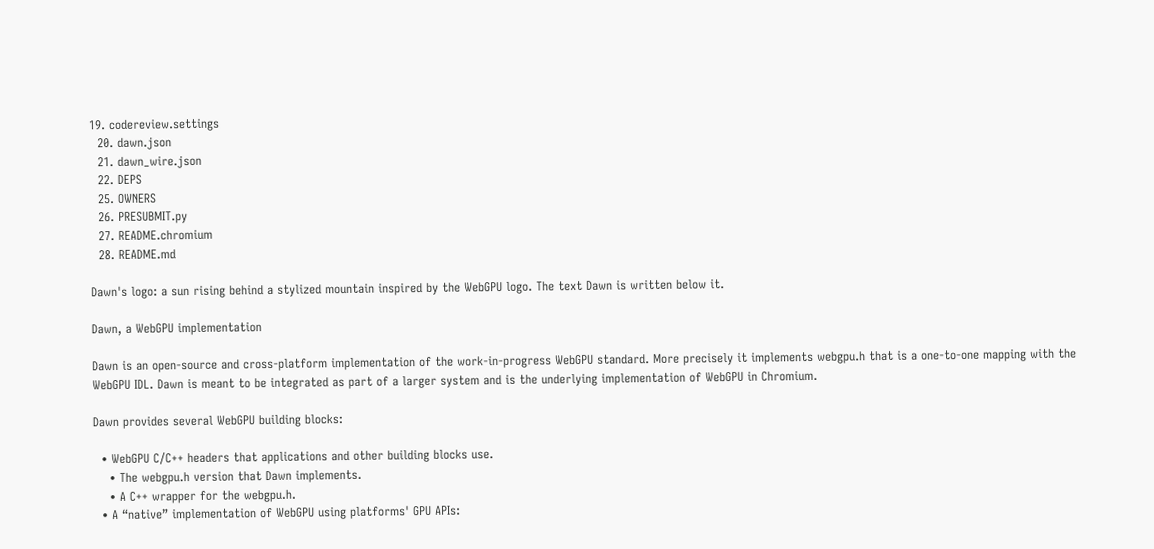19. codereview.settings
  20. dawn.json
  21. dawn_wire.json
  22. DEPS
  25. OWNERS
  26. PRESUBMIT.py
  27. README.chromium
  28. README.md

Dawn's logo: a sun rising behind a stylized mountain inspired by the WebGPU logo. The text Dawn is written below it.

Dawn, a WebGPU implementation

Dawn is an open-source and cross-platform implementation of the work-in-progress WebGPU standard. More precisely it implements webgpu.h that is a one-to-one mapping with the WebGPU IDL. Dawn is meant to be integrated as part of a larger system and is the underlying implementation of WebGPU in Chromium.

Dawn provides several WebGPU building blocks:

  • WebGPU C/C++ headers that applications and other building blocks use.
    • The webgpu.h version that Dawn implements.
    • A C++ wrapper for the webgpu.h.
  • A “native” implementation of WebGPU using platforms' GPU APIs: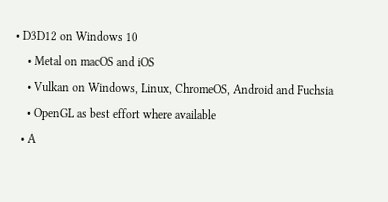• D3D12 on Windows 10
    • Metal on macOS and iOS
    • Vulkan on Windows, Linux, ChromeOS, Android and Fuchsia
    • OpenGL as best effort where available
  • A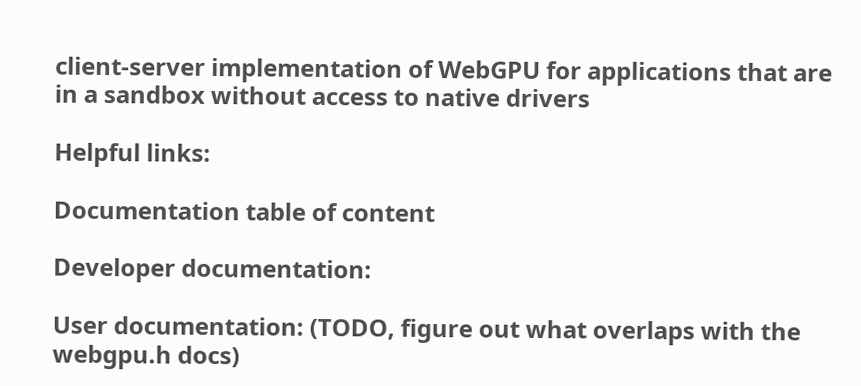client-server implementation of WebGPU for applications that are in a sandbox without access to native drivers

Helpful links:

Documentation table of content

Developer documentation:

User documentation: (TODO, figure out what overlaps with the webgpu.h docs)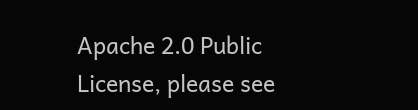Apache 2.0 Public License, please see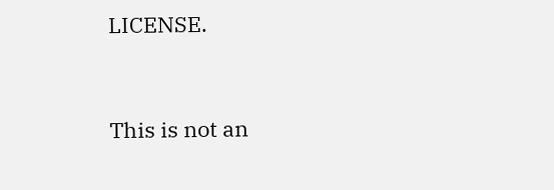LICENSE.


This is not an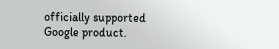officially supported Google product.